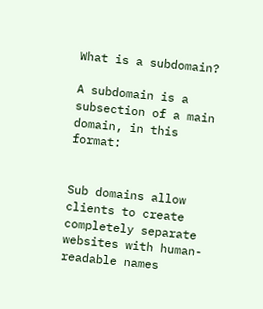What is a subdomain?

A subdomain is a subsection of a main domain, in this format:


Sub domains allow clients to create completely separate websites with human-readable names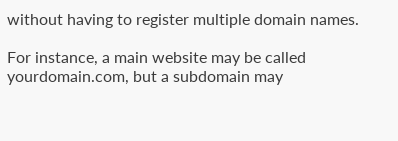without having to register multiple domain names.

For instance, a main website may be called yourdomain.com, but a subdomain may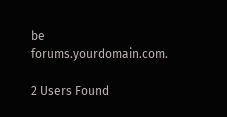be forums.yourdomain.com.

2 Users Found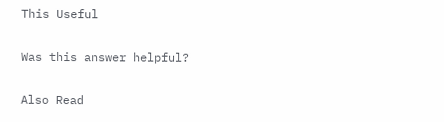This Useful

Was this answer helpful?

Also Read